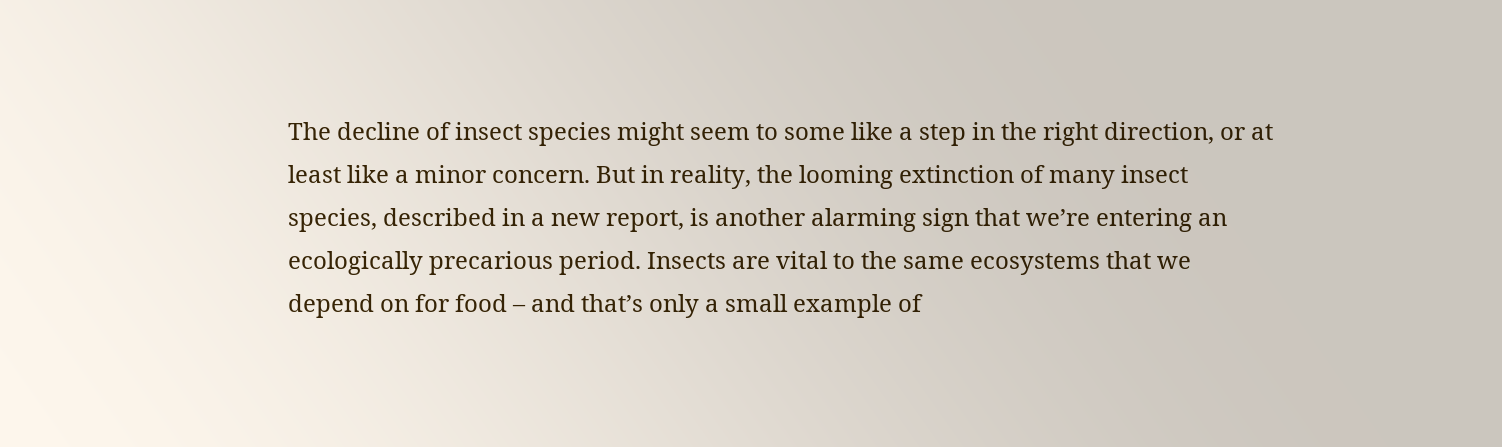The decline of insect species might seem to some like a step in the right direction, or at least like a minor concern. But in reality, the looming extinction of many insect species, described in a new report, is another alarming sign that we’re entering an ecologically precarious period. Insects are vital to the same ecosystems that we depend on for food – and that’s only a small example of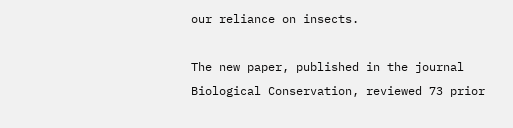our reliance on insects.

The new paper, published in the journal Biological Conservation, reviewed 73 prior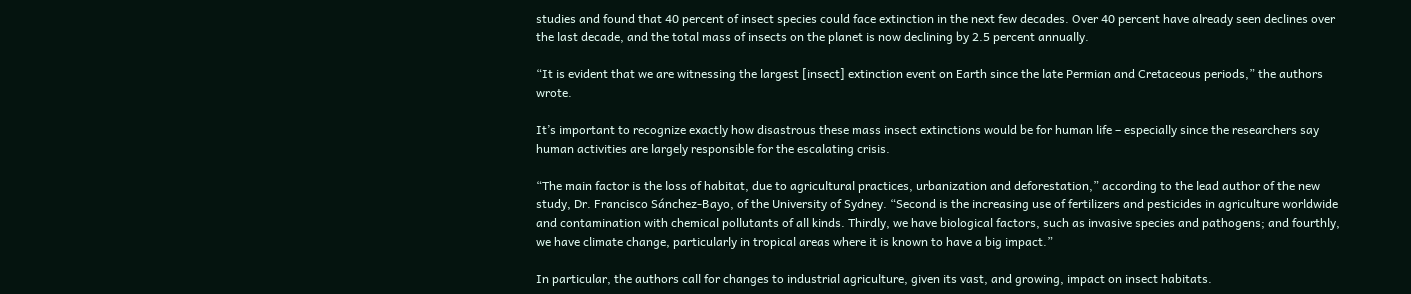studies and found that 40 percent of insect species could face extinction in the next few decades. Over 40 percent have already seen declines over the last decade, and the total mass of insects on the planet is now declining by 2.5 percent annually.

“It is evident that we are witnessing the largest [insect] extinction event on Earth since the late Permian and Cretaceous periods,” the authors wrote.

It’s important to recognize exactly how disastrous these mass insect extinctions would be for human life – especially since the researchers say human activities are largely responsible for the escalating crisis.

“The main factor is the loss of habitat, due to agricultural practices, urbanization and deforestation,” according to the lead author of the new study, Dr. Francisco Sánchez-Bayo, of the University of Sydney. “Second is the increasing use of fertilizers and pesticides in agriculture worldwide and contamination with chemical pollutants of all kinds. Thirdly, we have biological factors, such as invasive species and pathogens; and fourthly, we have climate change, particularly in tropical areas where it is known to have a big impact.”

In particular, the authors call for changes to industrial agriculture, given its vast, and growing, impact on insect habitats.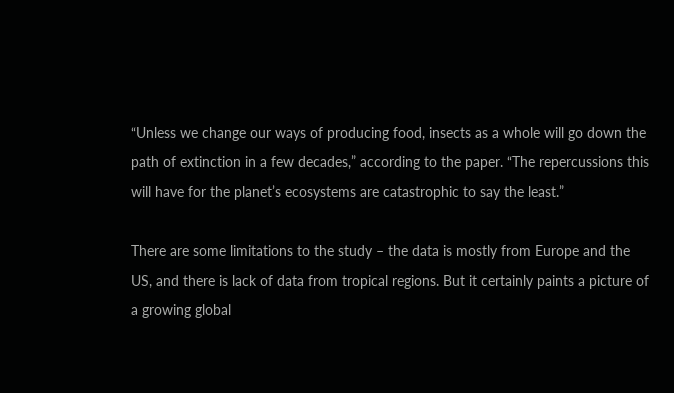“Unless we change our ways of producing food, insects as a whole will go down the path of extinction in a few decades,” according to the paper. “The repercussions this will have for the planet’s ecosystems are catastrophic to say the least.”

There are some limitations to the study – the data is mostly from Europe and the US, and there is lack of data from tropical regions. But it certainly paints a picture of a growing global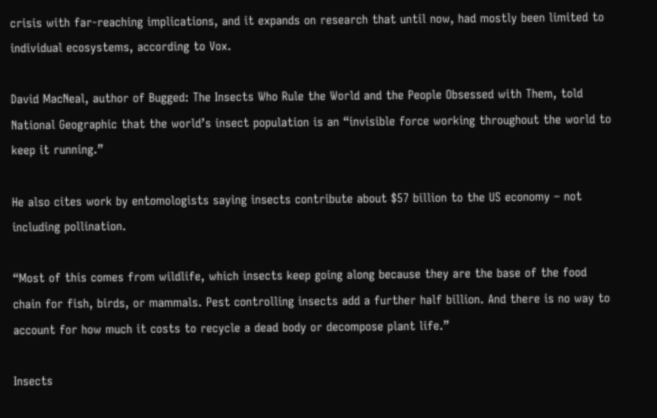crisis with far-reaching implications, and it expands on research that until now, had mostly been limited to individual ecosystems, according to Vox.

David MacNeal, author of Bugged: The Insects Who Rule the World and the People Obsessed with Them, told National Geographic that the world’s insect population is an “invisible force working throughout the world to keep it running.”

He also cites work by entomologists saying insects contribute about $57 billion to the US economy – not including pollination.

“Most of this comes from wildlife, which insects keep going along because they are the base of the food chain for fish, birds, or mammals. Pest controlling insects add a further half billion. And there is no way to account for how much it costs to recycle a dead body or decompose plant life.”

Insects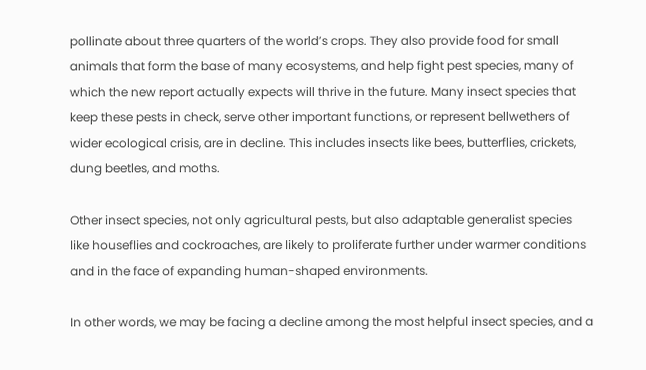pollinate about three quarters of the world’s crops. They also provide food for small animals that form the base of many ecosystems, and help fight pest species, many of which the new report actually expects will thrive in the future. Many insect species that keep these pests in check, serve other important functions, or represent bellwethers of wider ecological crisis, are in decline. This includes insects like bees, butterflies, crickets, dung beetles, and moths.

Other insect species, not only agricultural pests, but also adaptable generalist species like houseflies and cockroaches, are likely to proliferate further under warmer conditions and in the face of expanding human-shaped environments.

In other words, we may be facing a decline among the most helpful insect species, and a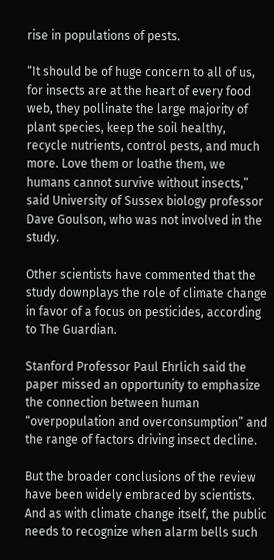rise in populations of pests.

“It should be of huge concern to all of us, for insects are at the heart of every food web, they pollinate the large majority of plant species, keep the soil healthy, recycle nutrients, control pests, and much more. Love them or loathe them, we humans cannot survive without insects,” said University of Sussex biology professor Dave Goulson, who was not involved in the study.

Other scientists have commented that the study downplays the role of climate change in favor of a focus on pesticides, according to The Guardian.

Stanford Professor Paul Ehrlich said the paper missed an opportunity to emphasize the connection between human “overpopulation and overconsumption” and the range of factors driving insect decline.

But the broader conclusions of the review have been widely embraced by scientists. And as with climate change itself, the public needs to recognize when alarm bells such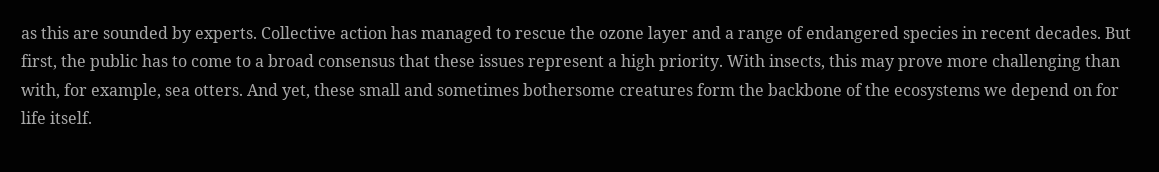as this are sounded by experts. Collective action has managed to rescue the ozone layer and a range of endangered species in recent decades. But first, the public has to come to a broad consensus that these issues represent a high priority. With insects, this may prove more challenging than with, for example, sea otters. And yet, these small and sometimes bothersome creatures form the backbone of the ecosystems we depend on for life itself.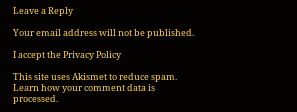Leave a Reply

Your email address will not be published.

I accept the Privacy Policy

This site uses Akismet to reduce spam. Learn how your comment data is processed.